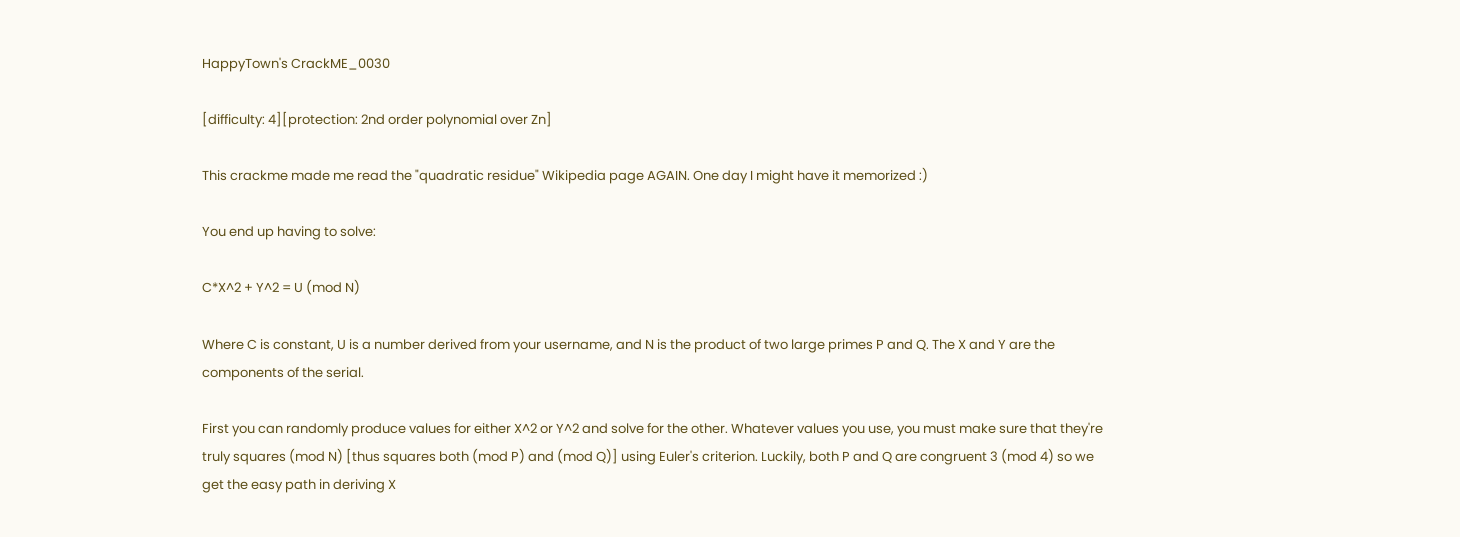HappyTown's CrackME_0030

[difficulty: 4][protection: 2nd order polynomial over Zn]

This crackme made me read the "quadratic residue" Wikipedia page AGAIN. One day I might have it memorized :)

You end up having to solve:

C*X^2 + Y^2 = U (mod N)

Where C is constant, U is a number derived from your username, and N is the product of two large primes P and Q. The X and Y are the components of the serial.

First you can randomly produce values for either X^2 or Y^2 and solve for the other. Whatever values you use, you must make sure that they're truly squares (mod N) [thus squares both (mod P) and (mod Q)] using Euler's criterion. Luckily, both P and Q are congruent 3 (mod 4) so we get the easy path in deriving X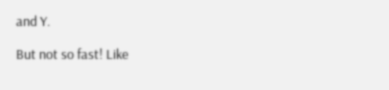and Y.

But not so fast! Like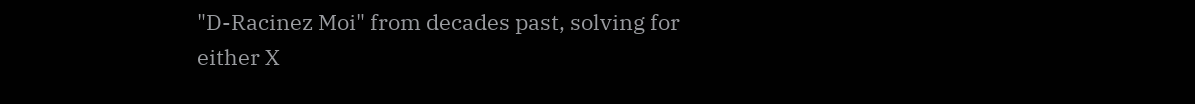"D-Racinez Moi" from decades past, solving for either X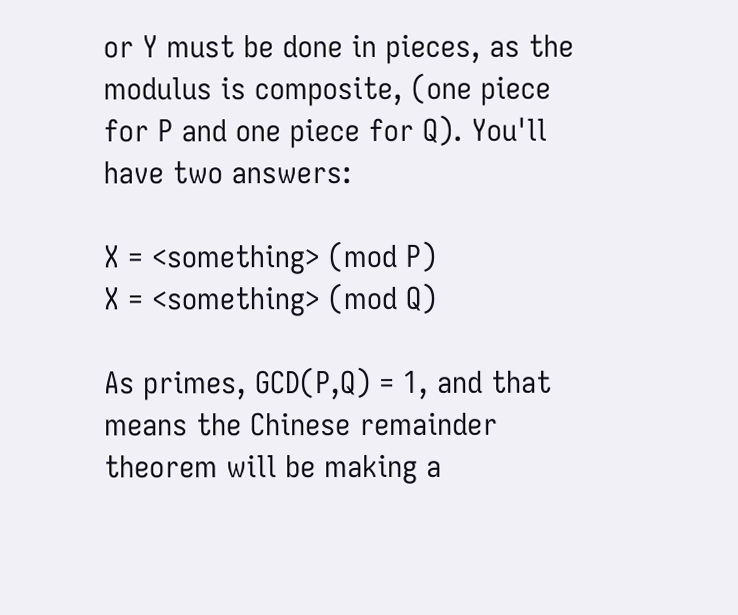or Y must be done in pieces, as the modulus is composite, (one piece for P and one piece for Q). You'll have two answers:

X = <something> (mod P)
X = <something> (mod Q)

As primes, GCD(P,Q) = 1, and that means the Chinese remainder theorem will be making a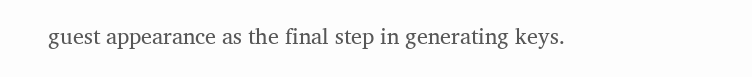guest appearance as the final step in generating keys.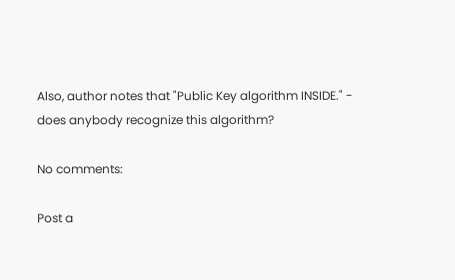Also, author notes that "Public Key algorithm INSIDE." - does anybody recognize this algorithm?

No comments:

Post a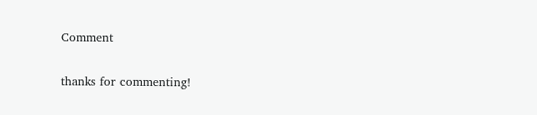Comment

thanks for commenting!